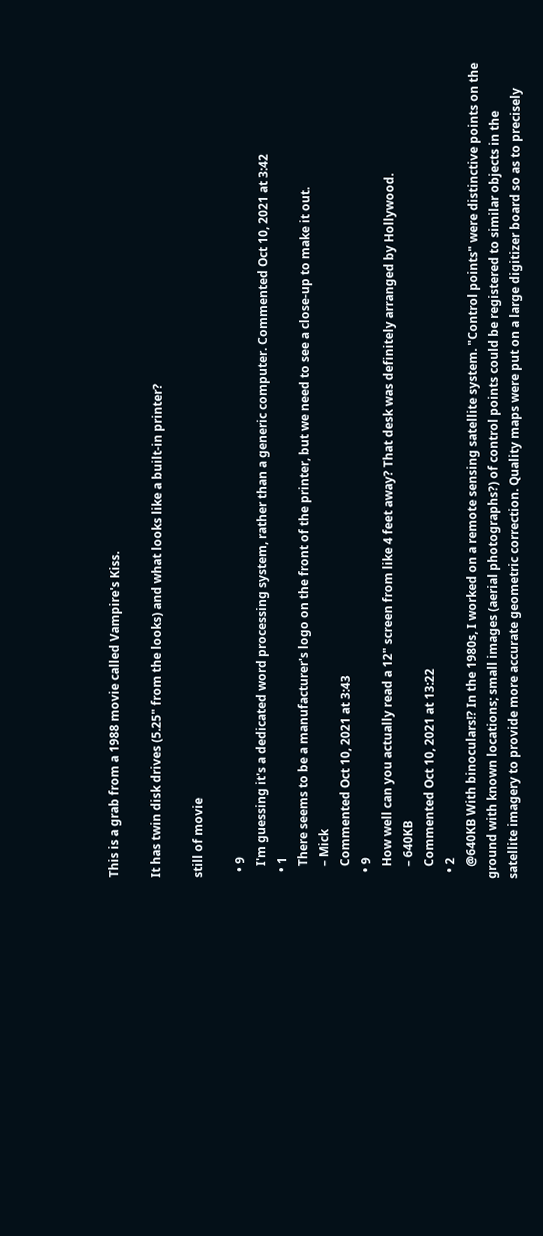This is a grab from a 1988 movie called Vampire's Kiss.

It has twin disk drives (5.25" from the looks) and what looks like a built-in printer?

still of movie

  • 9
    I'm guessing it's a dedicated word processing system, rather than a generic computer. Commented Oct 10, 2021 at 3:42
  • 1
    There seems to be a manufacturer's logo on the front of the printer, but we need to see a close-up to make it out.
    – Mick
    Commented Oct 10, 2021 at 3:43
  • 9
    How well can you actually read a 12" screen from like 4 feet away? That desk was definitely arranged by Hollywood.
    – 640KB
    Commented Oct 10, 2021 at 13:22
  • 2
    @640KB With binoculars!? In the 1980s, I worked on a remote sensing satellite system. "Control points" were distinctive points on the ground with known locations; small images (aerial photographs?) of control points could be registered to similar objects in the satellite imagery to provide more accurate geometric correction. Quality maps were put on a large digitizer board so as to precisely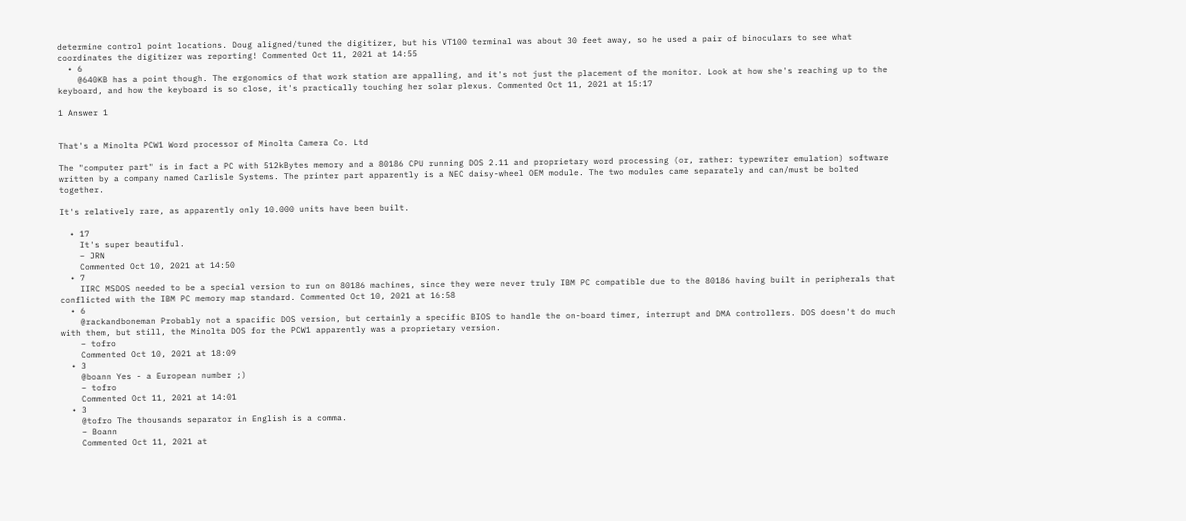determine control point locations. Doug aligned/tuned the digitizer, but his VT100 terminal was about 30 feet away, so he used a pair of binoculars to see what coordinates the digitizer was reporting! Commented Oct 11, 2021 at 14:55
  • 6
    @640KB has a point though. The ergonomics of that work station are appalling, and it's not just the placement of the monitor. Look at how she's reaching up to the keyboard, and how the keyboard is so close, it's practically touching her solar plexus. Commented Oct 11, 2021 at 15:17

1 Answer 1


That's a Minolta PCW1 Word processor of Minolta Camera Co. Ltd

The "computer part" is in fact a PC with 512kBytes memory and a 80186 CPU running DOS 2.11 and proprietary word processing (or, rather: typewriter emulation) software written by a company named Carlisle Systems. The printer part apparently is a NEC daisy-wheel OEM module. The two modules came separately and can/must be bolted together.

It's relatively rare, as apparently only 10.000 units have been built.

  • 17
    It's super beautiful.
    – JRN
    Commented Oct 10, 2021 at 14:50
  • 7
    IIRC MSDOS needed to be a special version to run on 80186 machines, since they were never truly IBM PC compatible due to the 80186 having built in peripherals that conflicted with the IBM PC memory map standard. Commented Oct 10, 2021 at 16:58
  • 6
    @rackandboneman Probably not a spacific DOS version, but certainly a specific BIOS to handle the on-board timer, interrupt and DMA controllers. DOS doesn't do much with them, but still, the Minolta DOS for the PCW1 apparently was a proprietary version.
    – tofro
    Commented Oct 10, 2021 at 18:09
  • 3
    @boann Yes - a European number ;)
    – tofro
    Commented Oct 11, 2021 at 14:01
  • 3
    @tofro The thousands separator in English is a comma.
    – Boann
    Commented Oct 11, 2021 at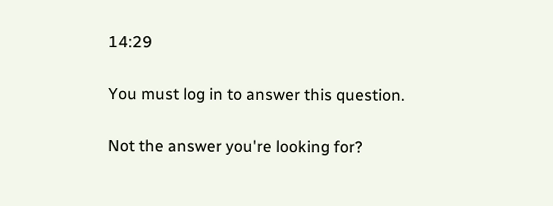14:29

You must log in to answer this question.

Not the answer you're looking for?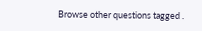Browse other questions tagged .